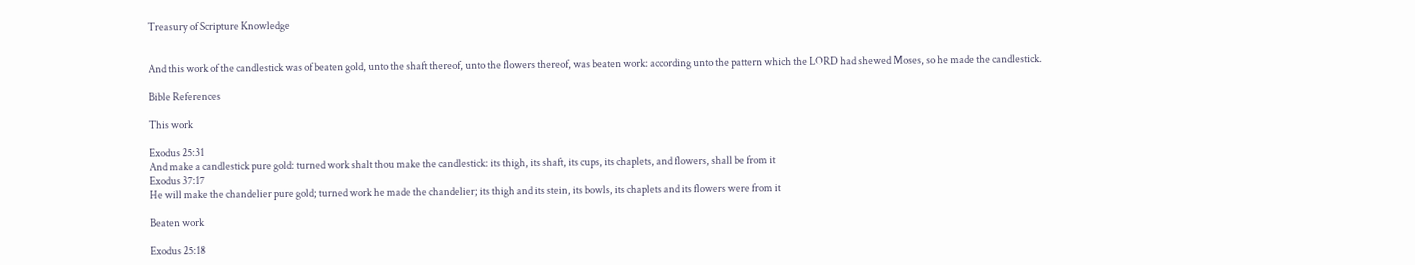Treasury of Scripture Knowledge


And this work of the candlestick was of beaten gold, unto the shaft thereof, unto the flowers thereof, was beaten work: according unto the pattern which the LORD had shewed Moses, so he made the candlestick.

Bible References

This work

Exodus 25:31
And make a candlestick pure gold: turned work shalt thou make the candlestick: its thigh, its shaft, its cups, its chaplets, and flowers, shall be from it
Exodus 37:17
He will make the chandelier pure gold; turned work he made the chandelier; its thigh and its stein, its bowls, its chaplets and its flowers were from it

Beaten work

Exodus 25:18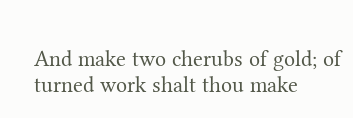And make two cherubs of gold; of turned work shalt thou make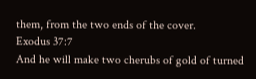them, from the two ends of the cover.
Exodus 37:7
And he will make two cherubs of gold of turned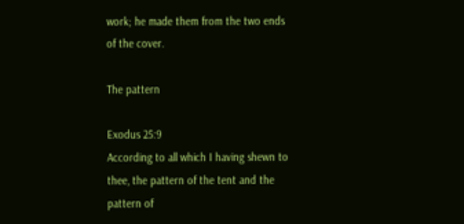work; he made them from the two ends of the cover.

The pattern

Exodus 25:9
According to all which I having shewn to thee, the pattern of the tent and the pattern of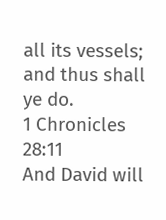all its vessels; and thus shall ye do.
1 Chronicles 28:11
And David will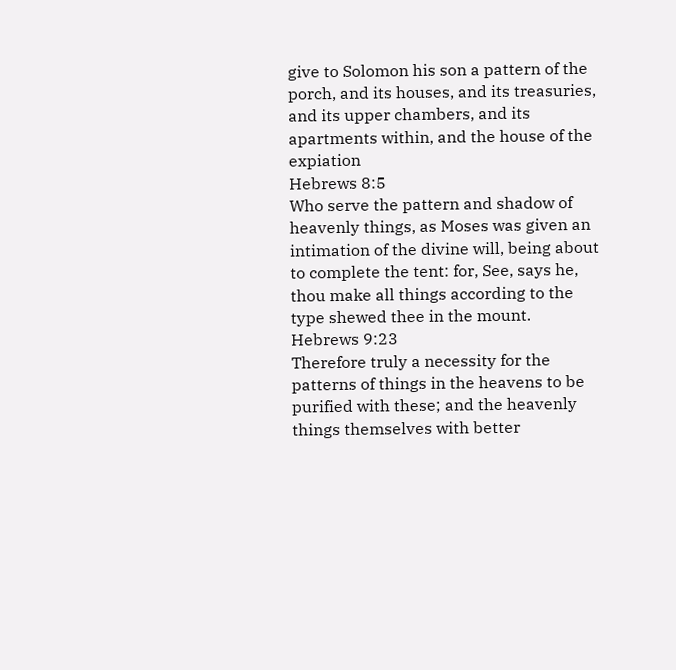give to Solomon his son a pattern of the porch, and its houses, and its treasuries, and its upper chambers, and its apartments within, and the house of the expiation
Hebrews 8:5
Who serve the pattern and shadow of heavenly things, as Moses was given an intimation of the divine will, being about to complete the tent: for, See, says he, thou make all things according to the type shewed thee in the mount.
Hebrews 9:23
Therefore truly a necessity for the patterns of things in the heavens to be purified with these; and the heavenly things themselves with better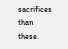sacrifices than these.